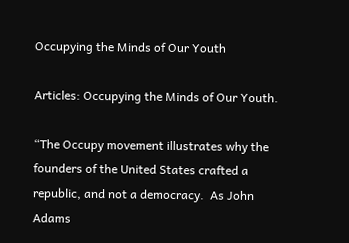Occupying the Minds of Our Youth

Articles: Occupying the Minds of Our Youth.

“The Occupy movement illustrates why the founders of the United States crafted a republic, and not a democracy.  As John Adams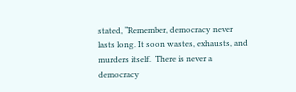stated, “Remember, democracy never lasts long. It soon wastes, exhausts, and murders itself.  There is never a democracy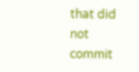that did not commit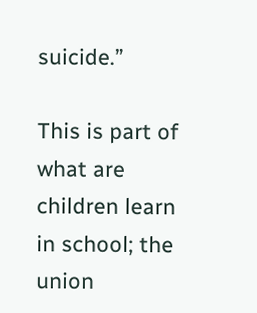suicide.”

This is part of what are children learn in school; the union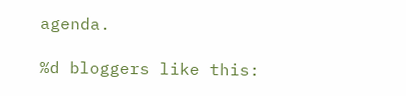agenda.

%d bloggers like this: